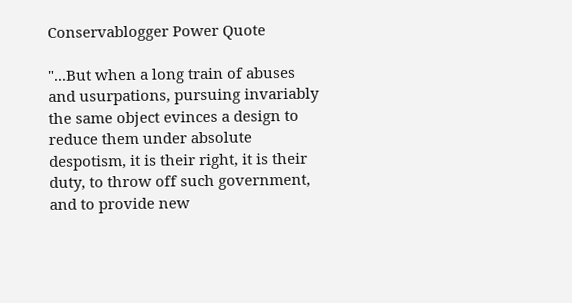Conservablogger Power Quote

"...But when a long train of abuses and usurpations, pursuing invariably the same object evinces a design to reduce them under absolute despotism, it is their right, it is their duty, to throw off such government, and to provide new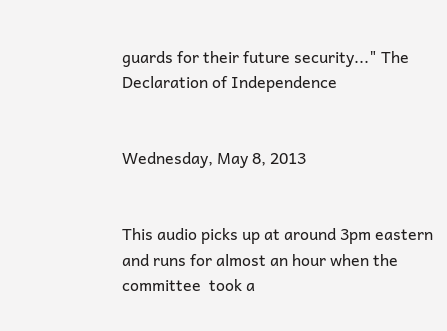guards for their future security..." The Declaration of Independence


Wednesday, May 8, 2013


This audio picks up at around 3pm eastern and runs for almost an hour when the committee  took a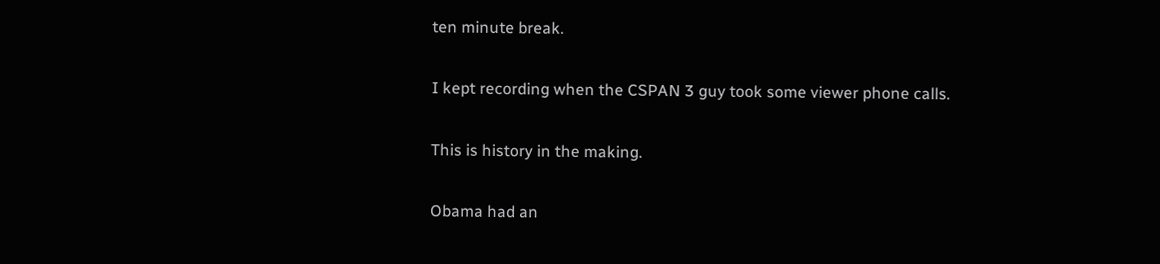ten minute break.

I kept recording when the CSPAN 3 guy took some viewer phone calls.

This is history in the making.

Obama had an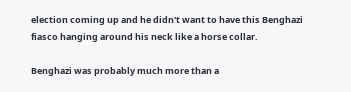election coming up and he didn't want to have this Benghazi fiasco hanging around his neck like a horse collar.

Benghazi was probably much more than a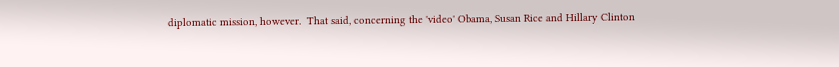diplomatic mission, however.  That said, concerning the 'video' Obama, Susan Rice and Hillary Clinton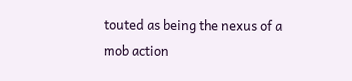touted as being the nexus of a mob action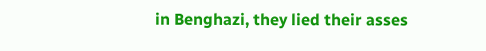in Benghazi, they lied their asses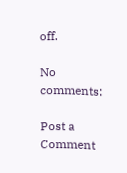off.

No comments:

Post a Comment